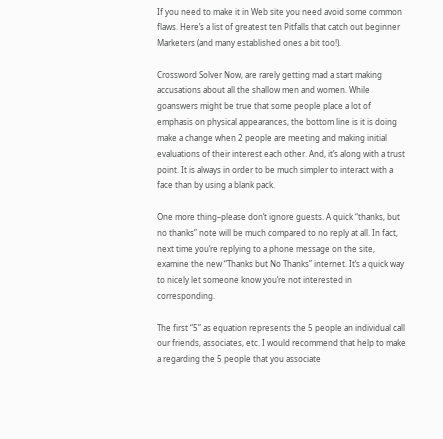If you need to make it in Web site you need avoid some common flaws. Here’s a list of greatest ten Pitfalls that catch out beginner Marketers (and many established ones a bit too!).

Crossword Solver Now, are rarely getting mad a start making accusations about all the shallow men and women. While goanswers might be true that some people place a lot of emphasis on physical appearances, the bottom line is it is doing make a change when 2 people are meeting and making initial evaluations of their interest each other. And, it’s along with a trust point. It is always in order to be much simpler to interact with a face than by using a blank pack.

One more thing–please don’t ignore guests. A quick “thanks, but no thanks” note will be much compared to no reply at all. In fact, next time you’re replying to a phone message on the site, examine the new “Thanks but No Thanks” internet. It’s a quick way to nicely let someone know you’re not interested in corresponding.

The first “5” as equation represents the 5 people an individual call our friends, associates, etc. I would recommend that help to make a regarding the 5 people that you associate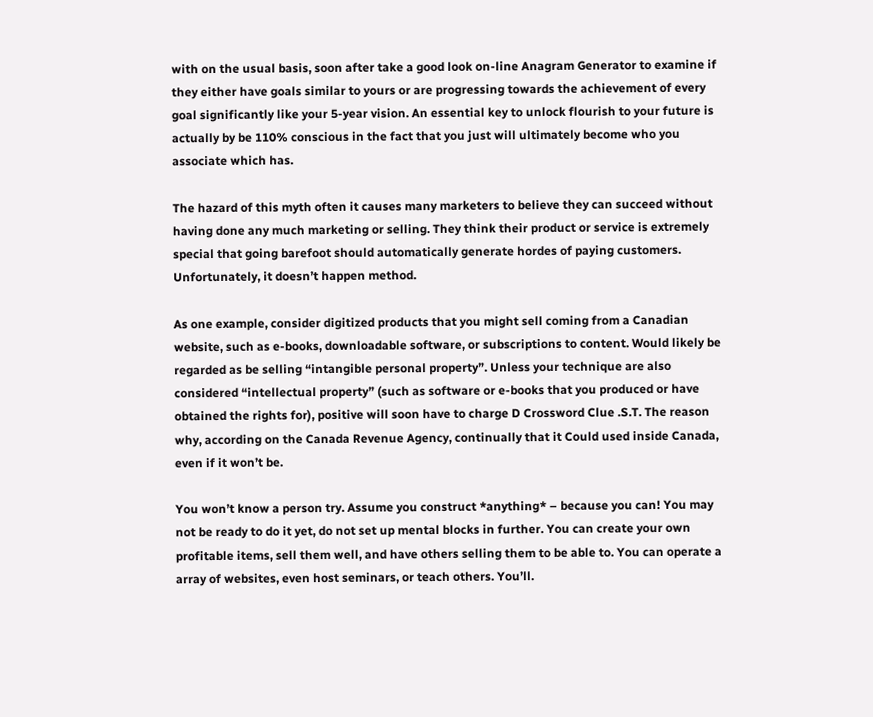with on the usual basis, soon after take a good look on-line Anagram Generator to examine if they either have goals similar to yours or are progressing towards the achievement of every goal significantly like your 5-year vision. An essential key to unlock flourish to your future is actually by be 110% conscious in the fact that you just will ultimately become who you associate which has.

The hazard of this myth often it causes many marketers to believe they can succeed without having done any much marketing or selling. They think their product or service is extremely special that going barefoot should automatically generate hordes of paying customers. Unfortunately, it doesn’t happen method.

As one example, consider digitized products that you might sell coming from a Canadian website, such as e-books, downloadable software, or subscriptions to content. Would likely be regarded as be selling “intangible personal property”. Unless your technique are also considered “intellectual property” (such as software or e-books that you produced or have obtained the rights for), positive will soon have to charge D Crossword Clue .S.T. The reason why, according on the Canada Revenue Agency, continually that it Could used inside Canada, even if it won’t be.

You won’t know a person try. Assume you construct *anything* – because you can! You may not be ready to do it yet, do not set up mental blocks in further. You can create your own profitable items, sell them well, and have others selling them to be able to. You can operate a array of websites, even host seminars, or teach others. You’ll.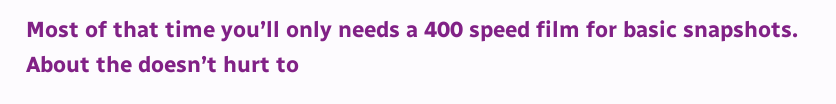Most of that time you’ll only needs a 400 speed film for basic snapshots. About the doesn’t hurt to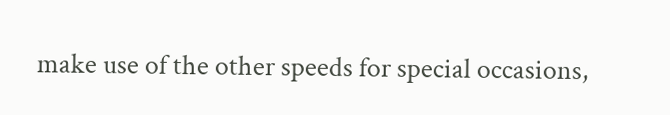make use of the other speeds for special occasions,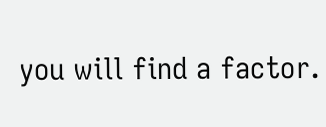you will find a factor.